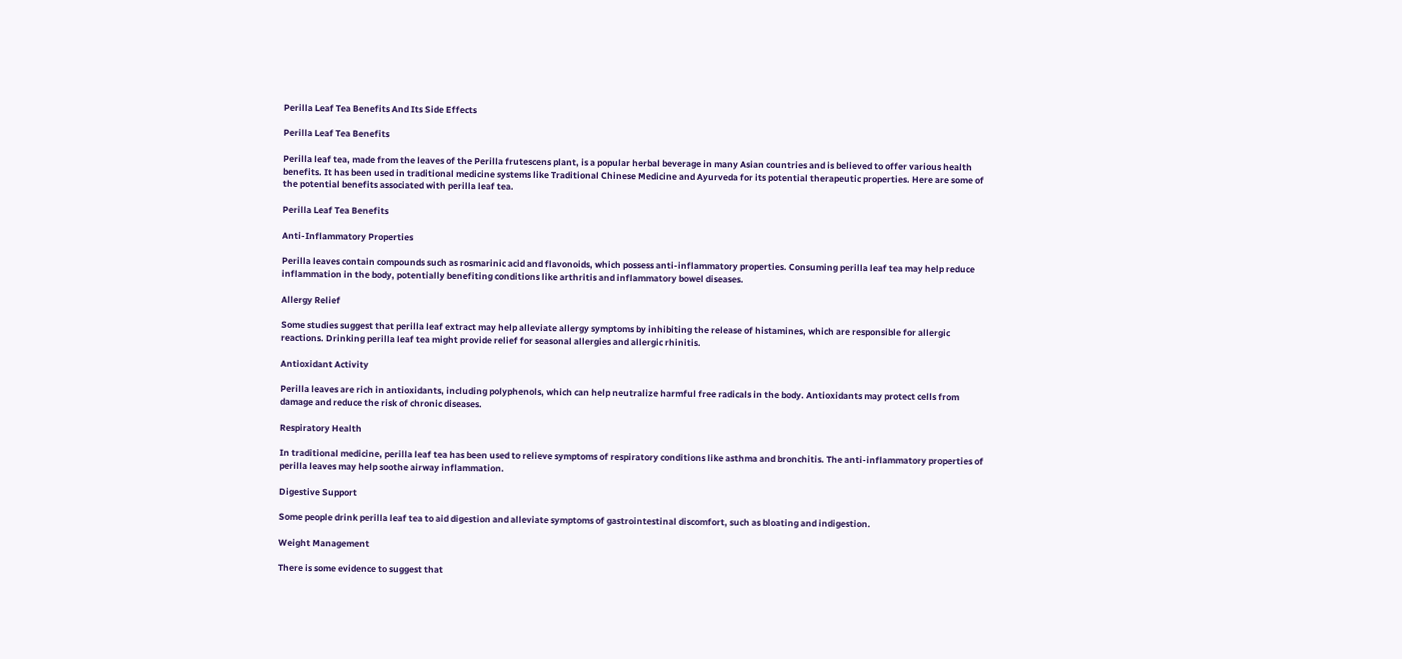Perilla Leaf Tea Benefits And Its Side Effects

Perilla Leaf Tea Benefits

Perilla leaf tea, made from the leaves of the Perilla frutescens plant, is a popular herbal beverage in many Asian countries and is believed to offer various health benefits. It has been used in traditional medicine systems like Traditional Chinese Medicine and Ayurveda for its potential therapeutic properties. Here are some of the potential benefits associated with perilla leaf tea.

Perilla Leaf Tea Benefits

Anti-Inflammatory Properties

Perilla leaves contain compounds such as rosmarinic acid and flavonoids, which possess anti-inflammatory properties. Consuming perilla leaf tea may help reduce inflammation in the body, potentially benefiting conditions like arthritis and inflammatory bowel diseases.

Allergy Relief

Some studies suggest that perilla leaf extract may help alleviate allergy symptoms by inhibiting the release of histamines, which are responsible for allergic reactions. Drinking perilla leaf tea might provide relief for seasonal allergies and allergic rhinitis.

Antioxidant Activity

Perilla leaves are rich in antioxidants, including polyphenols, which can help neutralize harmful free radicals in the body. Antioxidants may protect cells from damage and reduce the risk of chronic diseases.

Respiratory Health

In traditional medicine, perilla leaf tea has been used to relieve symptoms of respiratory conditions like asthma and bronchitis. The anti-inflammatory properties of perilla leaves may help soothe airway inflammation.

Digestive Support

Some people drink perilla leaf tea to aid digestion and alleviate symptoms of gastrointestinal discomfort, such as bloating and indigestion.

Weight Management

There is some evidence to suggest that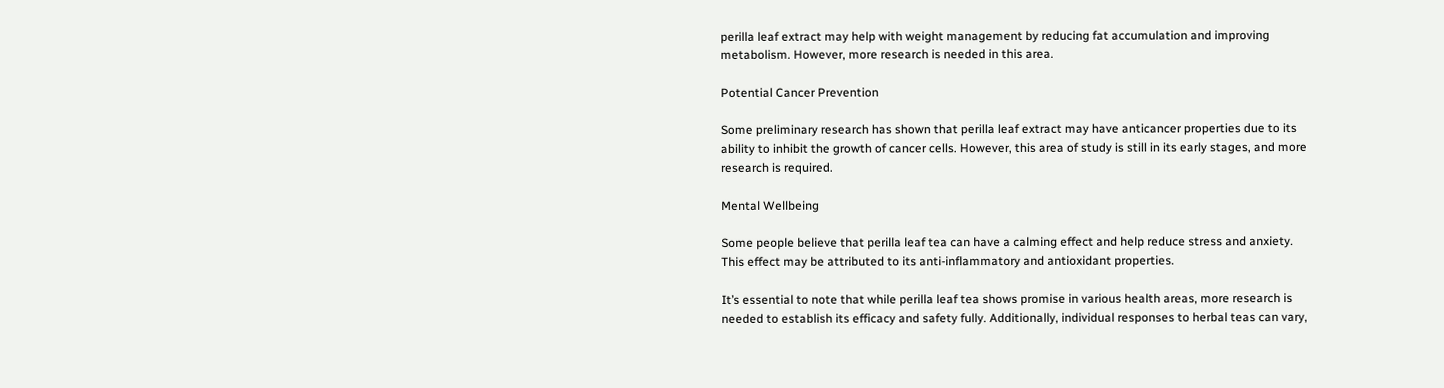perilla leaf extract may help with weight management by reducing fat accumulation and improving metabolism. However, more research is needed in this area.

Potential Cancer Prevention

Some preliminary research has shown that perilla leaf extract may have anticancer properties due to its ability to inhibit the growth of cancer cells. However, this area of study is still in its early stages, and more research is required.

Mental Wellbeing

Some people believe that perilla leaf tea can have a calming effect and help reduce stress and anxiety. This effect may be attributed to its anti-inflammatory and antioxidant properties.

It’s essential to note that while perilla leaf tea shows promise in various health areas, more research is needed to establish its efficacy and safety fully. Additionally, individual responses to herbal teas can vary,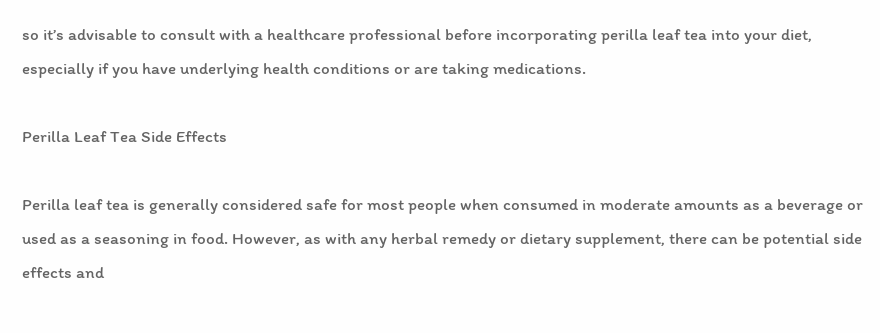so it’s advisable to consult with a healthcare professional before incorporating perilla leaf tea into your diet, especially if you have underlying health conditions or are taking medications.

Perilla Leaf Tea Side Effects

Perilla leaf tea is generally considered safe for most people when consumed in moderate amounts as a beverage or used as a seasoning in food. However, as with any herbal remedy or dietary supplement, there can be potential side effects and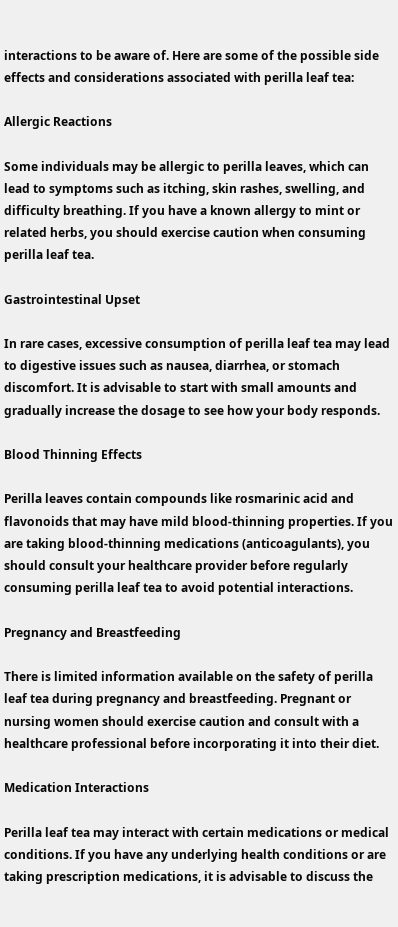interactions to be aware of. Here are some of the possible side effects and considerations associated with perilla leaf tea:

Allergic Reactions

Some individuals may be allergic to perilla leaves, which can lead to symptoms such as itching, skin rashes, swelling, and difficulty breathing. If you have a known allergy to mint or related herbs, you should exercise caution when consuming perilla leaf tea.

Gastrointestinal Upset

In rare cases, excessive consumption of perilla leaf tea may lead to digestive issues such as nausea, diarrhea, or stomach discomfort. It is advisable to start with small amounts and gradually increase the dosage to see how your body responds.

Blood Thinning Effects

Perilla leaves contain compounds like rosmarinic acid and flavonoids that may have mild blood-thinning properties. If you are taking blood-thinning medications (anticoagulants), you should consult your healthcare provider before regularly consuming perilla leaf tea to avoid potential interactions.

Pregnancy and Breastfeeding

There is limited information available on the safety of perilla leaf tea during pregnancy and breastfeeding. Pregnant or nursing women should exercise caution and consult with a healthcare professional before incorporating it into their diet.

Medication Interactions

Perilla leaf tea may interact with certain medications or medical conditions. If you have any underlying health conditions or are taking prescription medications, it is advisable to discuss the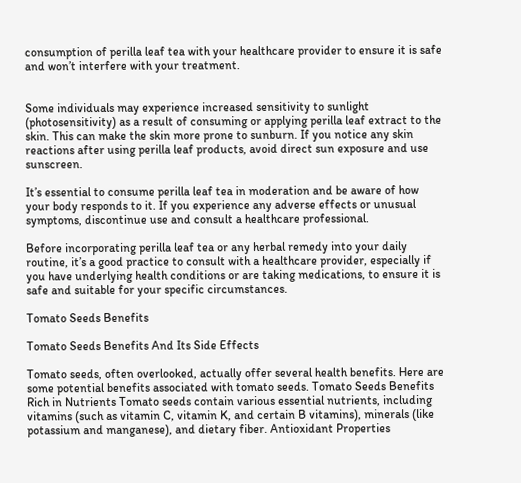consumption of perilla leaf tea with your healthcare provider to ensure it is safe and won’t interfere with your treatment.


Some individuals may experience increased sensitivity to sunlight (photosensitivity) as a result of consuming or applying perilla leaf extract to the skin. This can make the skin more prone to sunburn. If you notice any skin reactions after using perilla leaf products, avoid direct sun exposure and use sunscreen.

It’s essential to consume perilla leaf tea in moderation and be aware of how your body responds to it. If you experience any adverse effects or unusual symptoms, discontinue use and consult a healthcare professional.

Before incorporating perilla leaf tea or any herbal remedy into your daily routine, it’s a good practice to consult with a healthcare provider, especially if you have underlying health conditions or are taking medications, to ensure it is safe and suitable for your specific circumstances.

Tomato Seeds Benefits

Tomato Seeds Benefits And Its Side Effects

Tomato seeds, often overlooked, actually offer several health benefits. Here are some potential benefits associated with tomato seeds. Tomato Seeds Benefits Rich in Nutrients Tomato seeds contain various essential nutrients, including vitamins (such as vitamin C, vitamin K, and certain B vitamins), minerals (like potassium and manganese), and dietary fiber. Antioxidant Properties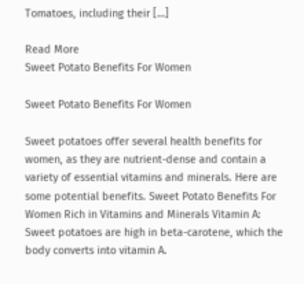Tomatoes, including their […]

Read More
Sweet Potato Benefits For Women

Sweet Potato Benefits For Women

Sweet potatoes offer several health benefits for women, as they are nutrient-dense and contain a variety of essential vitamins and minerals. Here are some potential benefits. Sweet Potato Benefits For Women Rich in Vitamins and Minerals Vitamin A: Sweet potatoes are high in beta-carotene, which the body converts into vitamin A.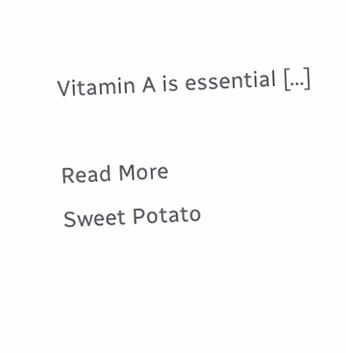Vitamin A is essential […]

Read More
Sweet Potato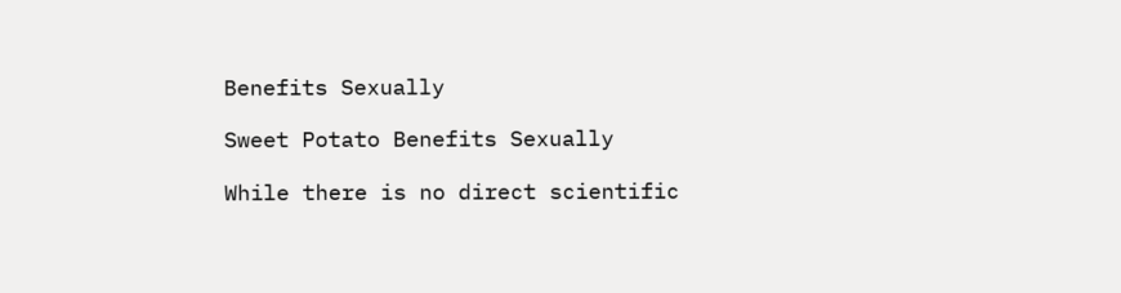Benefits Sexually

Sweet Potato Benefits Sexually

While there is no direct scientific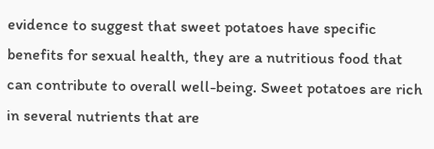evidence to suggest that sweet potatoes have specific benefits for sexual health, they are a nutritious food that can contribute to overall well-being. Sweet potatoes are rich in several nutrients that are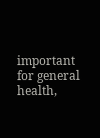important for general health,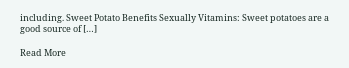including. Sweet Potato Benefits Sexually Vitamins: Sweet potatoes are a good source of […]

Read More